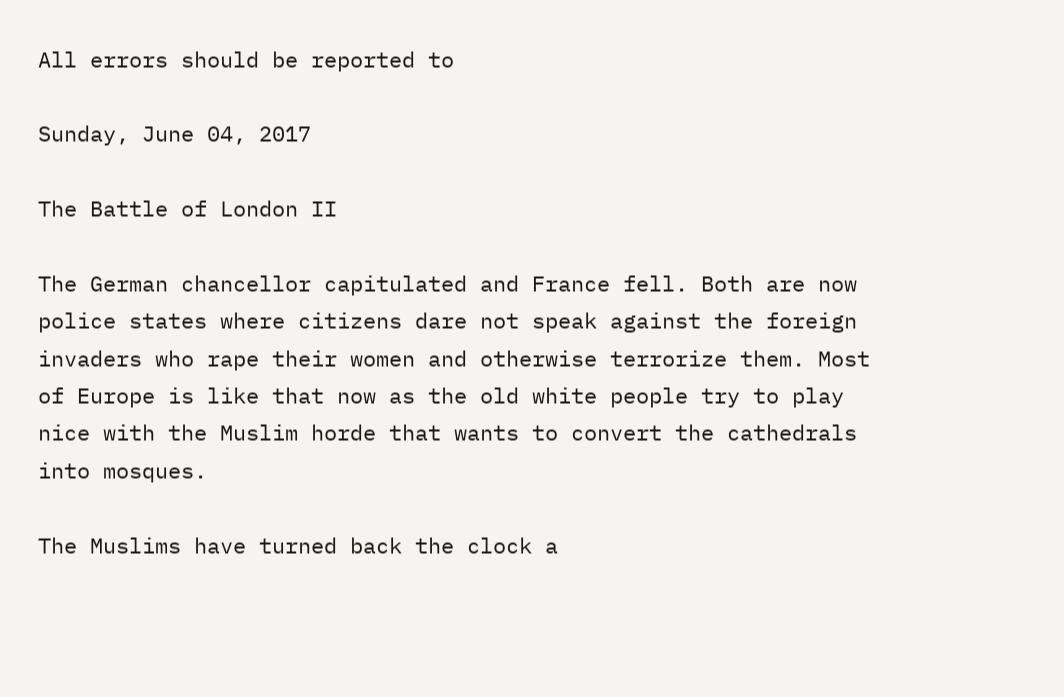All errors should be reported to

Sunday, June 04, 2017

The Battle of London II

The German chancellor capitulated and France fell. Both are now police states where citizens dare not speak against the foreign invaders who rape their women and otherwise terrorize them. Most of Europe is like that now as the old white people try to play nice with the Muslim horde that wants to convert the cathedrals into mosques.

The Muslims have turned back the clock a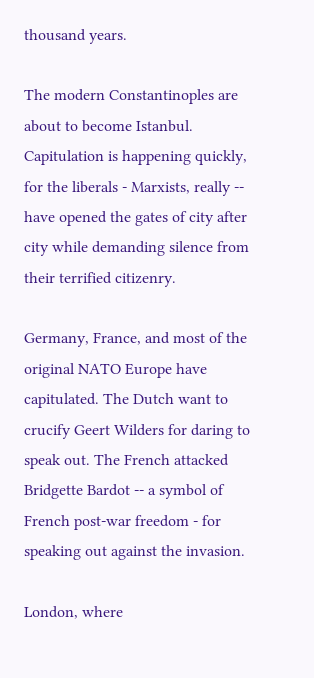thousand years.

The modern Constantinoples are about to become Istanbul. Capitulation is happening quickly, for the liberals - Marxists, really -- have opened the gates of city after city while demanding silence from their terrified citizenry.

Germany, France, and most of the original NATO Europe have capitulated. The Dutch want to crucify Geert Wilders for daring to speak out. The French attacked Bridgette Bardot -- a symbol of French post-war freedom - for speaking out against the invasion.

London, where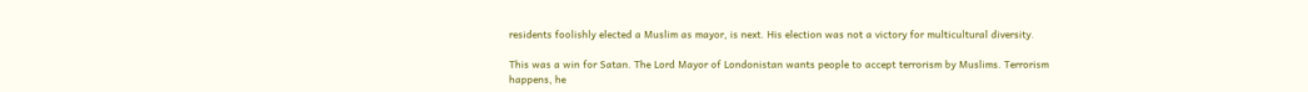residents foolishly elected a Muslim as mayor, is next. His election was not a victory for multicultural diversity.

This was a win for Satan. The Lord Mayor of Londonistan wants people to accept terrorism by Muslims. Terrorism happens, he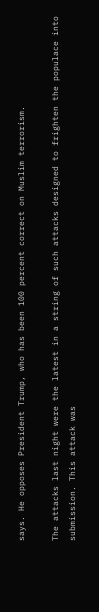says. He opposes President Trump, who has been 100 percent correct on Muslim terrorism.

The attacks last night were the latest in a string of such attacks designed to frighten the populace into submission. This attack was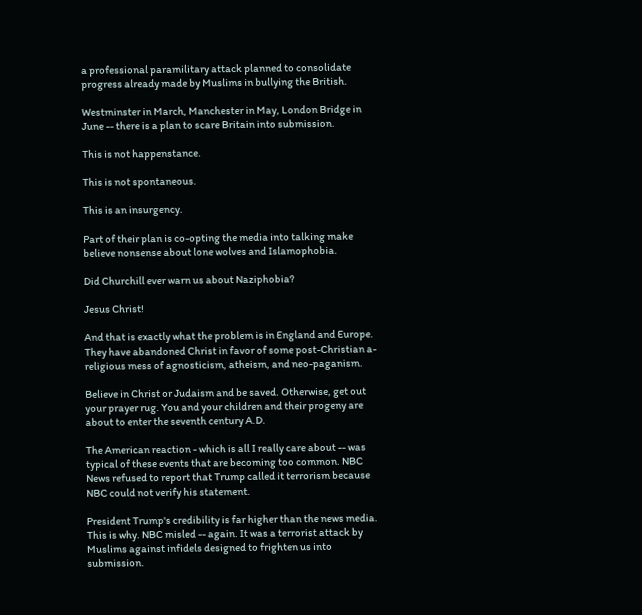a professional paramilitary attack planned to consolidate progress already made by Muslims in bullying the British.

Westminster in March, Manchester in May, London Bridge in June -- there is a plan to scare Britain into submission.

This is not happenstance.

This is not spontaneous.

This is an insurgency.

Part of their plan is co-opting the media into talking make believe nonsense about lone wolves and Islamophobia.

Did Churchill ever warn us about Naziphobia?

Jesus Christ!

And that is exactly what the problem is in England and Europe. They have abandoned Christ in favor of some post-Christian a-religious mess of agnosticism, atheism, and neo-paganism.

Believe in Christ or Judaism and be saved. Otherwise, get out your prayer rug. You and your children and their progeny are about to enter the seventh century A.D.

The American reaction - which is all I really care about -- was typical of these events that are becoming too common. NBC News refused to report that Trump called it terrorism because NBC could not verify his statement.

President Trump's credibility is far higher than the news media. This is why. NBC misled -- again. It was a terrorist attack by Muslims against infidels designed to frighten us into submission.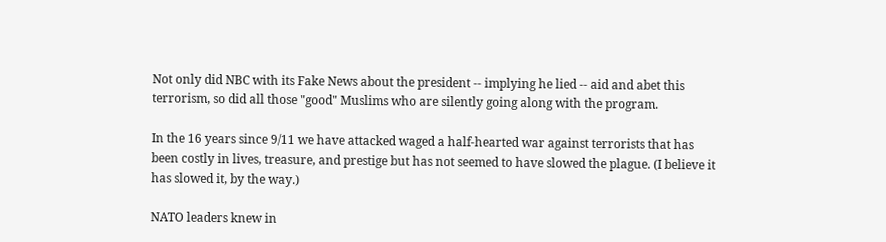Not only did NBC with its Fake News about the president -- implying he lied -- aid and abet this terrorism, so did all those "good" Muslims who are silently going along with the program.

In the 16 years since 9/11 we have attacked waged a half-hearted war against terrorists that has been costly in lives, treasure, and prestige but has not seemed to have slowed the plague. (I believe it has slowed it, by the way.)

NATO leaders knew in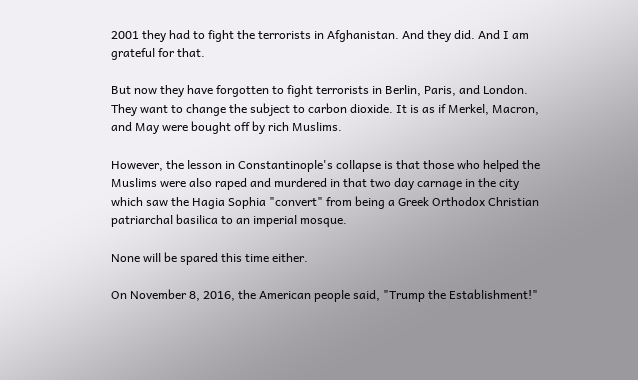2001 they had to fight the terrorists in Afghanistan. And they did. And I am grateful for that.

But now they have forgotten to fight terrorists in Berlin, Paris, and London. They want to change the subject to carbon dioxide. It is as if Merkel, Macron, and May were bought off by rich Muslims.

However, the lesson in Constantinople's collapse is that those who helped the Muslims were also raped and murdered in that two day carnage in the city which saw the Hagia Sophia "convert" from being a Greek Orthodox Christian patriarchal basilica to an imperial mosque.

None will be spared this time either.

On November 8, 2016, the American people said, "Trump the Establishment!"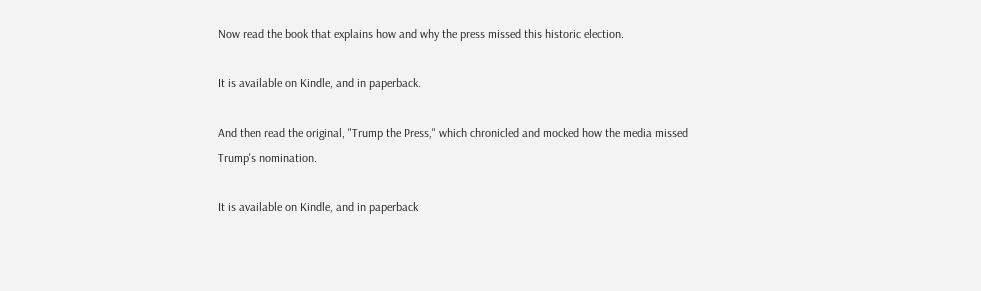Now read the book that explains how and why the press missed this historic election.

It is available on Kindle, and in paperback.

And then read the original, "Trump the Press," which chronicled and mocked how the media missed Trump's nomination.

It is available on Kindle, and in paperback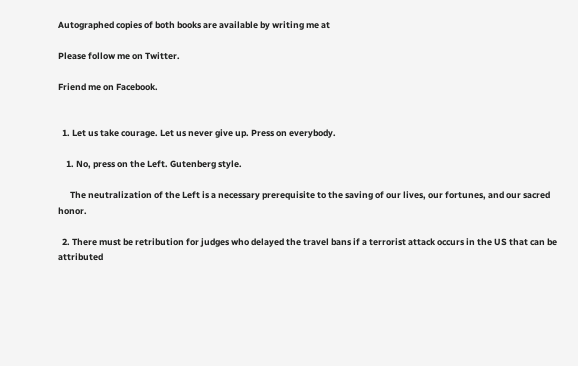Autographed copies of both books are available by writing me at

Please follow me on Twitter.

Friend me on Facebook.


  1. Let us take courage. Let us never give up. Press on everybody.

    1. No, press on the Left. Gutenberg style.

      The neutralization of the Left is a necessary prerequisite to the saving of our lives, our fortunes, and our sacred honor.

  2. There must be retribution for judges who delayed the travel bans if a terrorist attack occurs in the US that can be attributed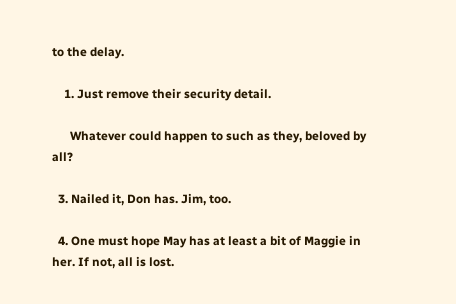to the delay.

    1. Just remove their security detail.

      Whatever could happen to such as they, beloved by all?

  3. Nailed it, Don has. Jim, too.

  4. One must hope May has at least a bit of Maggie in her. If not, all is lost.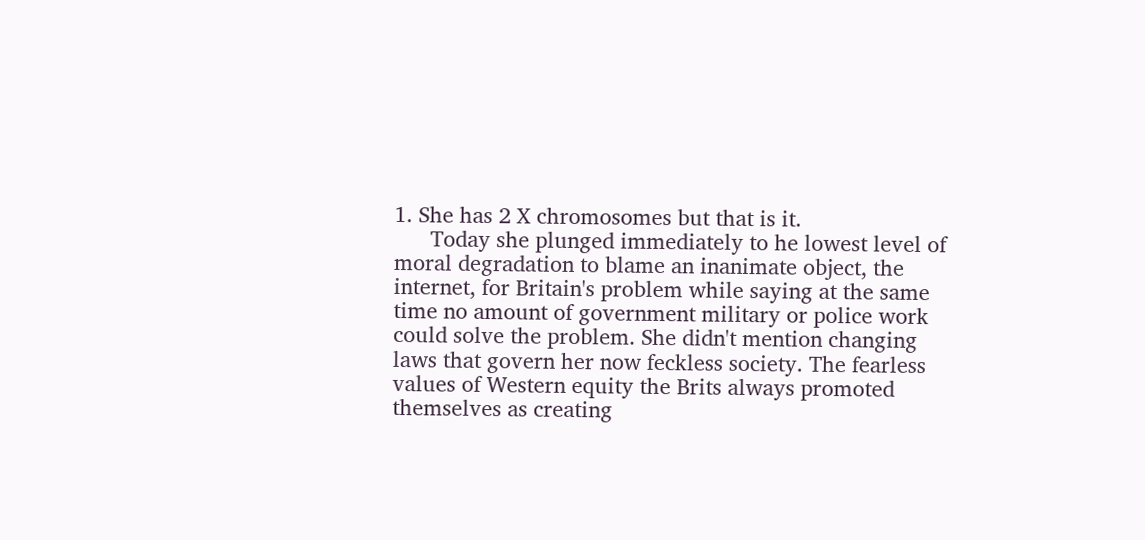1. She has 2 X chromosomes but that is it.
      Today she plunged immediately to he lowest level of moral degradation to blame an inanimate object, the internet, for Britain's problem while saying at the same time no amount of government military or police work could solve the problem. She didn't mention changing laws that govern her now feckless society. The fearless values of Western equity the Brits always promoted themselves as creating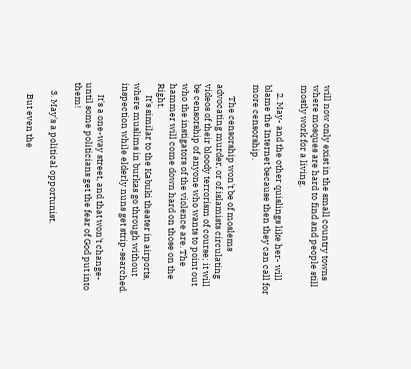will now only exist in the small country towns where mosques are hard to find and people still mostly work for a living.

    2. May- and the other quislings like her- will blame the Internet because then they can call for more censorship.

      The censorship won't be of moslems advocating murder, or of islamists circulating videos of their bloody terrorism of course; it will be censorship of anyone who wants to point out who the instigators of the violence are. The hammer will come down hard on those on the Right.
      It's similar to the Kabuki theater in airports, where muslims in burkas go through without inspection while elderly nuns get strip-searched.

      It's a one-way street, and that won't change- until some politicians get the fear of God put into them!

    3. May's a political opportunist.

      But even the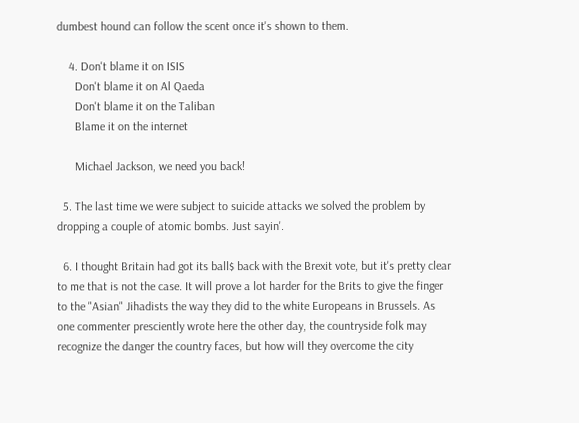dumbest hound can follow the scent once it's shown to them.

    4. Don't blame it on ISIS
      Don't blame it on Al Qaeda
      Don't blame it on the Taliban
      Blame it on the internet

      Michael Jackson, we need you back!

  5. The last time we were subject to suicide attacks we solved the problem by dropping a couple of atomic bombs. Just sayin'.

  6. I thought Britain had got its ball$ back with the Brexit vote, but it's pretty clear to me that is not the case. It will prove a lot harder for the Brits to give the finger to the "Asian" Jihadists the way they did to the white Europeans in Brussels. As one commenter presciently wrote here the other day, the countryside folk may recognize the danger the country faces, but how will they overcome the city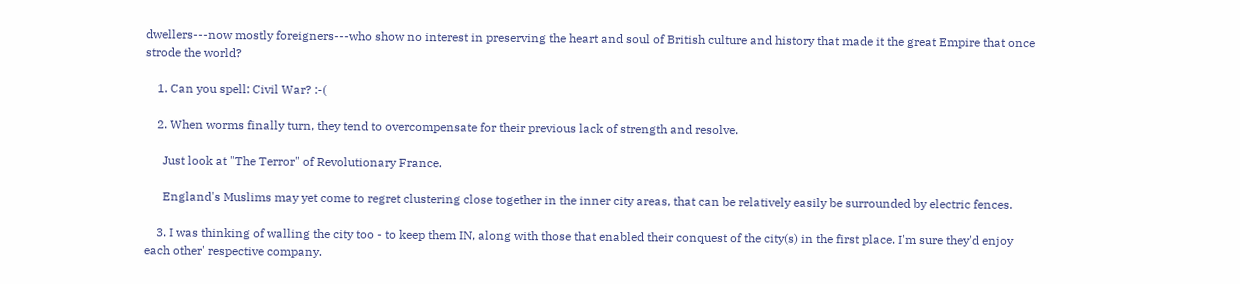dwellers---now mostly foreigners---who show no interest in preserving the heart and soul of British culture and history that made it the great Empire that once strode the world?

    1. Can you spell: Civil War? :-(

    2. When worms finally turn, they tend to overcompensate for their previous lack of strength and resolve.

      Just look at "The Terror" of Revolutionary France.

      England's Muslims may yet come to regret clustering close together in the inner city areas, that can be relatively easily be surrounded by electric fences.

    3. I was thinking of walling the city too - to keep them IN, along with those that enabled their conquest of the city(s) in the first place. I'm sure they'd enjoy each other' respective company.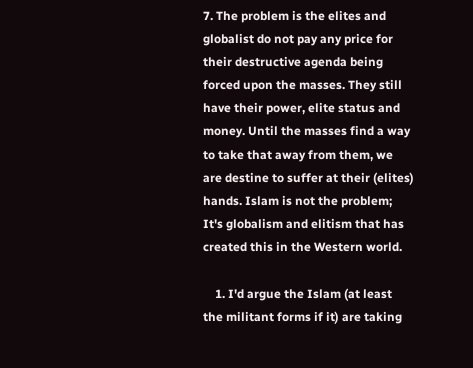7. The problem is the elites and globalist do not pay any price for their destructive agenda being forced upon the masses. They still have their power, elite status and money. Until the masses find a way to take that away from them, we are destine to suffer at their (elites) hands. Islam is not the problem; It's globalism and elitism that has created this in the Western world.

    1. I'd argue the Islam (at least the militant forms if it) are taking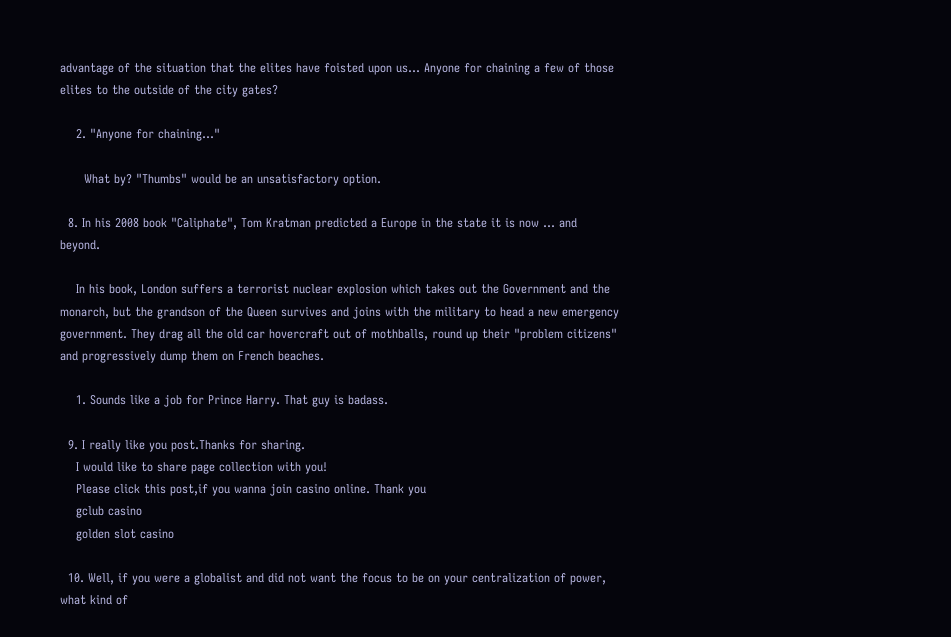advantage of the situation that the elites have foisted upon us... Anyone for chaining a few of those elites to the outside of the city gates?

    2. "Anyone for chaining..."

      What by? "Thumbs" would be an unsatisfactory option.

  8. In his 2008 book "Caliphate", Tom Kratman predicted a Europe in the state it is now ... and beyond.

    In his book, London suffers a terrorist nuclear explosion which takes out the Government and the monarch, but the grandson of the Queen survives and joins with the military to head a new emergency government. They drag all the old car hovercraft out of mothballs, round up their "problem citizens" and progressively dump them on French beaches.

    1. Sounds like a job for Prince Harry. That guy is badass.

  9. I really like you post.Thanks for sharing.
    I would like to share page collection with you!
    Please click this post,if you wanna join casino online. Thank you
    gclub casino
    golden slot casino

  10. Well, if you were a globalist and did not want the focus to be on your centralization of power, what kind of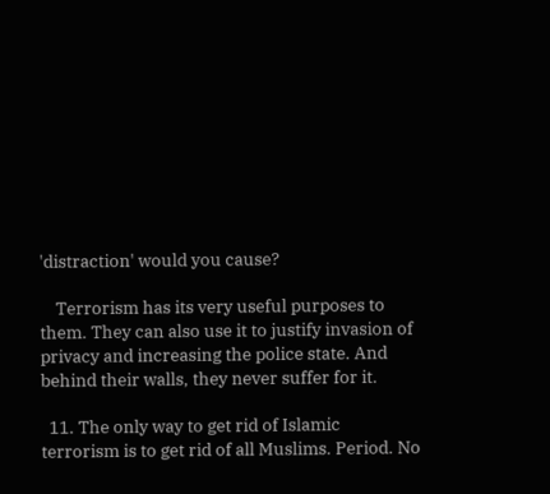'distraction' would you cause?

    Terrorism has its very useful purposes to them. They can also use it to justify invasion of privacy and increasing the police state. And behind their walls, they never suffer for it.

  11. The only way to get rid of Islamic terrorism is to get rid of all Muslims. Period. No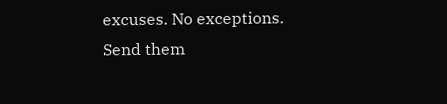excuses. No exceptions. Send them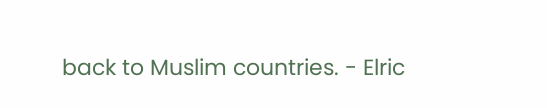back to Muslim countries. - Elric